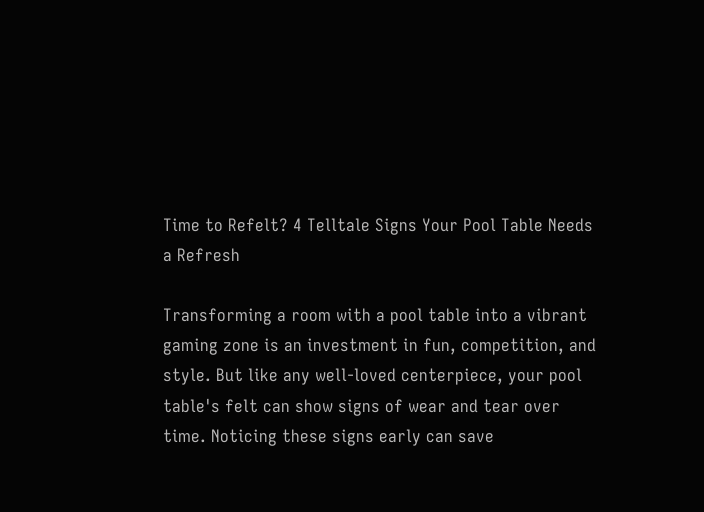Time to Refelt? 4 Telltale Signs Your Pool Table Needs a Refresh

Transforming a room with a pool table into a vibrant gaming zone is an investment in fun, competition, and style. But like any well-loved centerpiece, your pool table's felt can show signs of wear and tear over time. Noticing these signs early can save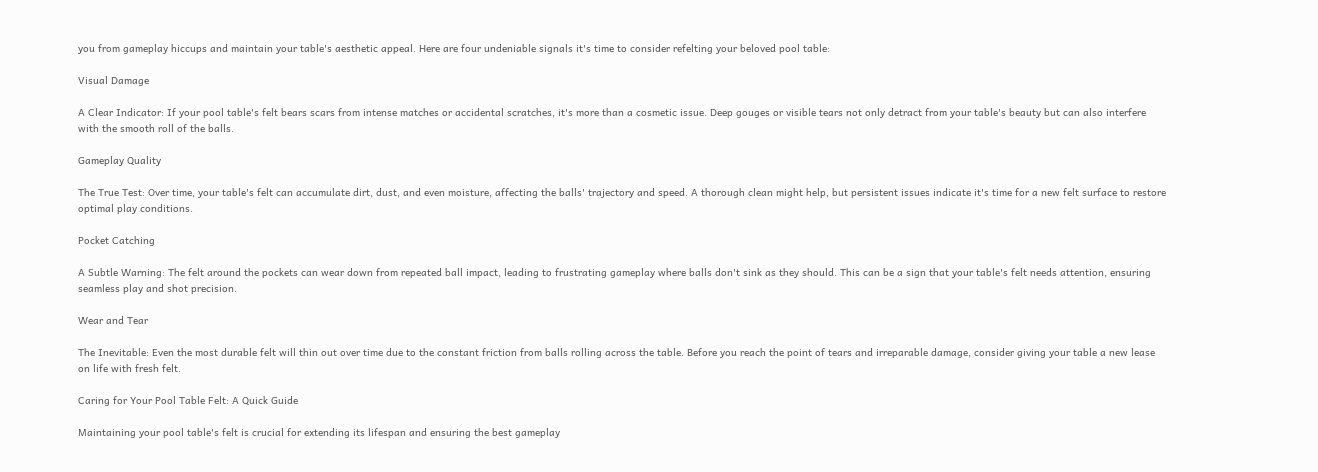you from gameplay hiccups and maintain your table's aesthetic appeal. Here are four undeniable signals it's time to consider refelting your beloved pool table:

Visual Damage

A Clear Indicator: If your pool table's felt bears scars from intense matches or accidental scratches, it's more than a cosmetic issue. Deep gouges or visible tears not only detract from your table's beauty but can also interfere with the smooth roll of the balls.

Gameplay Quality

The True Test: Over time, your table's felt can accumulate dirt, dust, and even moisture, affecting the balls' trajectory and speed. A thorough clean might help, but persistent issues indicate it's time for a new felt surface to restore optimal play conditions.

Pocket Catching

A Subtle Warning: The felt around the pockets can wear down from repeated ball impact, leading to frustrating gameplay where balls don't sink as they should. This can be a sign that your table's felt needs attention, ensuring seamless play and shot precision.

Wear and Tear

The Inevitable: Even the most durable felt will thin out over time due to the constant friction from balls rolling across the table. Before you reach the point of tears and irreparable damage, consider giving your table a new lease on life with fresh felt.

Caring for Your Pool Table Felt: A Quick Guide

Maintaining your pool table's felt is crucial for extending its lifespan and ensuring the best gameplay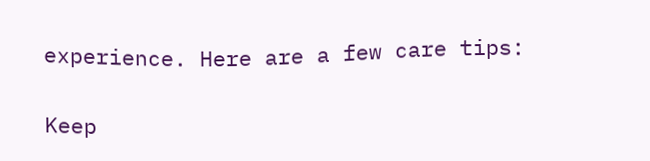experience. Here are a few care tips:

Keep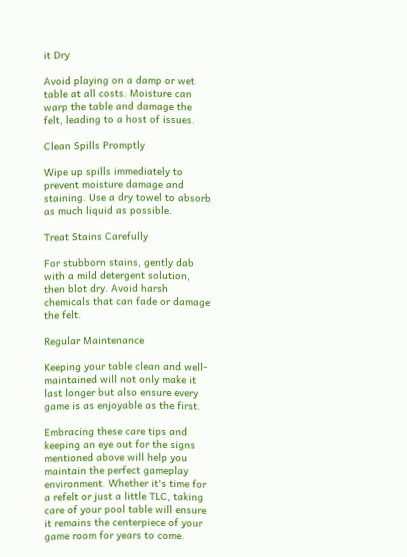it Dry

Avoid playing on a damp or wet table at all costs. Moisture can warp the table and damage the felt, leading to a host of issues.

Clean Spills Promptly

Wipe up spills immediately to prevent moisture damage and staining. Use a dry towel to absorb as much liquid as possible.

Treat Stains Carefully

For stubborn stains, gently dab with a mild detergent solution, then blot dry. Avoid harsh chemicals that can fade or damage the felt.

Regular Maintenance

Keeping your table clean and well-maintained will not only make it last longer but also ensure every game is as enjoyable as the first.

Embracing these care tips and keeping an eye out for the signs mentioned above will help you maintain the perfect gameplay environment. Whether it's time for a refelt or just a little TLC, taking care of your pool table will ensure it remains the centerpiece of your game room for years to come.